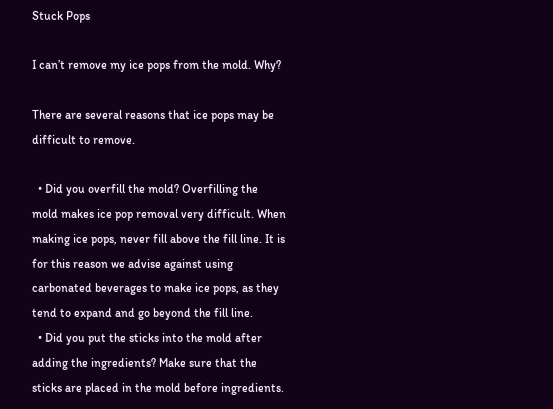Stuck Pops

I can’t remove my ice pops from the mold. Why?

There are several reasons that ice pops may be difficult to remove.

  • Did you overfill the mold? Overfilling the mold makes ice pop removal very difficult. When making ice pops, never fill above the fill line. It is for this reason we advise against using carbonated beverages to make ice pops, as they tend to expand and go beyond the fill line.
  • Did you put the sticks into the mold after adding the ingredients? Make sure that the sticks are placed in the mold before ingredients.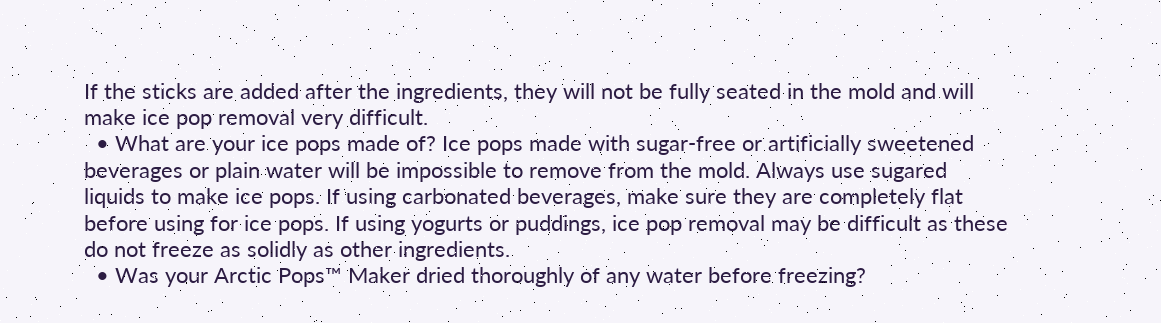If the sticks are added after the ingredients, they will not be fully seated in the mold and will make ice pop removal very difficult.
  • What are your ice pops made of? Ice pops made with sugar-free or artificially sweetened beverages or plain water will be impossible to remove from the mold. Always use sugared liquids to make ice pops. If using carbonated beverages, make sure they are completely flat before using for ice pops. If using yogurts or puddings, ice pop removal may be difficult as these do not freeze as solidly as other ingredients.
  • Was your Arctic Pops™ Maker dried thoroughly of any water before freezing?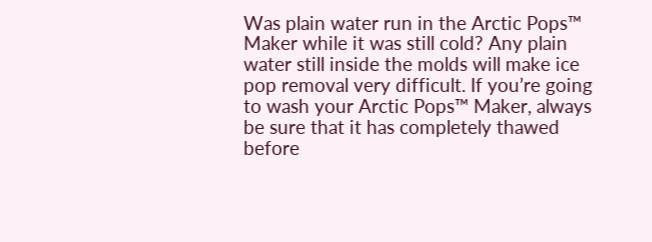Was plain water run in the Arctic Pops™ Maker while it was still cold? Any plain water still inside the molds will make ice pop removal very difficult. If you’re going to wash your Arctic Pops™ Maker, always be sure that it has completely thawed before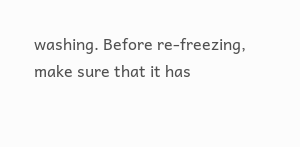washing. Before re-freezing, make sure that it has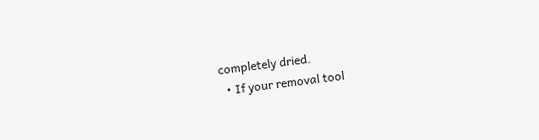completely dried.
  • If your removal tool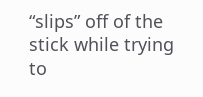“slips” off of the stick while trying to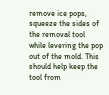remove ice pops, squeeze the sides of the removal tool while levering the pop out of the mold. This should help keep the tool from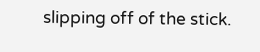slipping off of the stick.